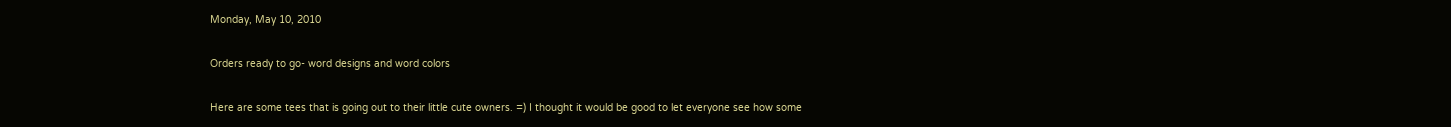Monday, May 10, 2010

Orders ready to go- word designs and word colors

Here are some tees that is going out to their little cute owners. =) I thought it would be good to let everyone see how some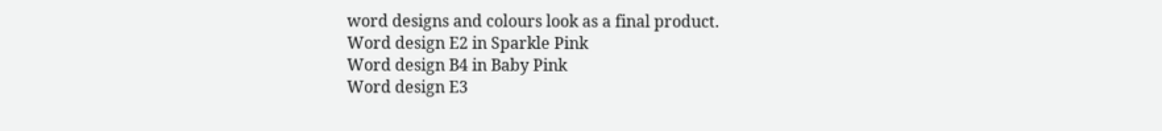word designs and colours look as a final product.
Word design E2 in Sparkle Pink
Word design B4 in Baby Pink
Word design E3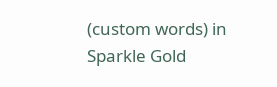(custom words) in Sparkle Gold